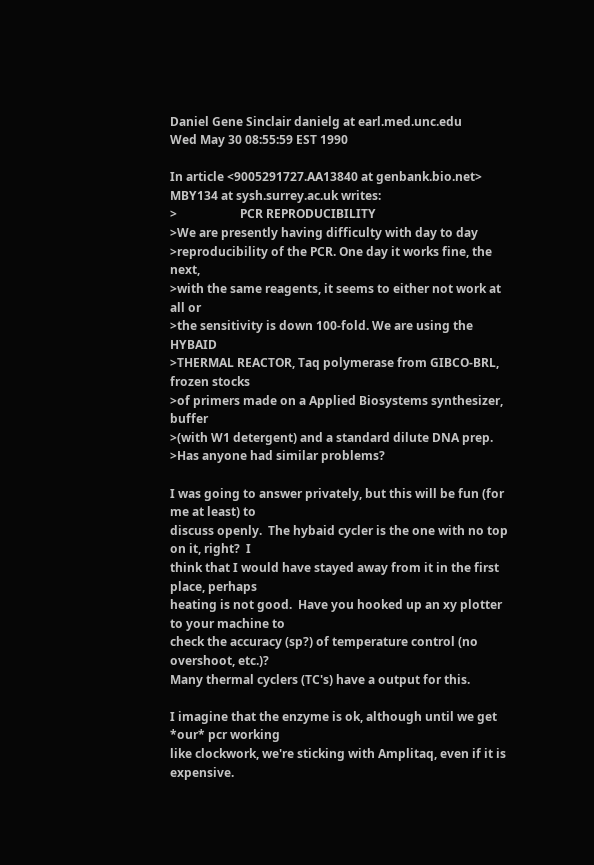Daniel Gene Sinclair danielg at earl.med.unc.edu
Wed May 30 08:55:59 EST 1990

In article <9005291727.AA13840 at genbank.bio.net> MBY134 at sysh.surrey.ac.uk writes:
>                     PCR REPRODUCIBILITY
>We are presently having difficulty with day to day
>reproducibility of the PCR. One day it works fine, the next,
>with the same reagents, it seems to either not work at all or
>the sensitivity is down 100-fold. We are using the HYBAID
>THERMAL REACTOR, Taq polymerase from GIBCO-BRL, frozen stocks
>of primers made on a Applied Biosystems synthesizer, buffer
>(with W1 detergent) and a standard dilute DNA prep.
>Has anyone had similar problems?

I was going to answer privately, but this will be fun (for me at least) to
discuss openly.  The hybaid cycler is the one with no top on it, right?  I
think that I would have stayed away from it in the first place, perhaps
heating is not good.  Have you hooked up an xy plotter to your machine to
check the accuracy (sp?) of temperature control (no overshoot, etc.)?
Many thermal cyclers (TC's) have a output for this.

I imagine that the enzyme is ok, although until we get *our* pcr working
like clockwork, we're sticking with Amplitaq, even if it is expensive.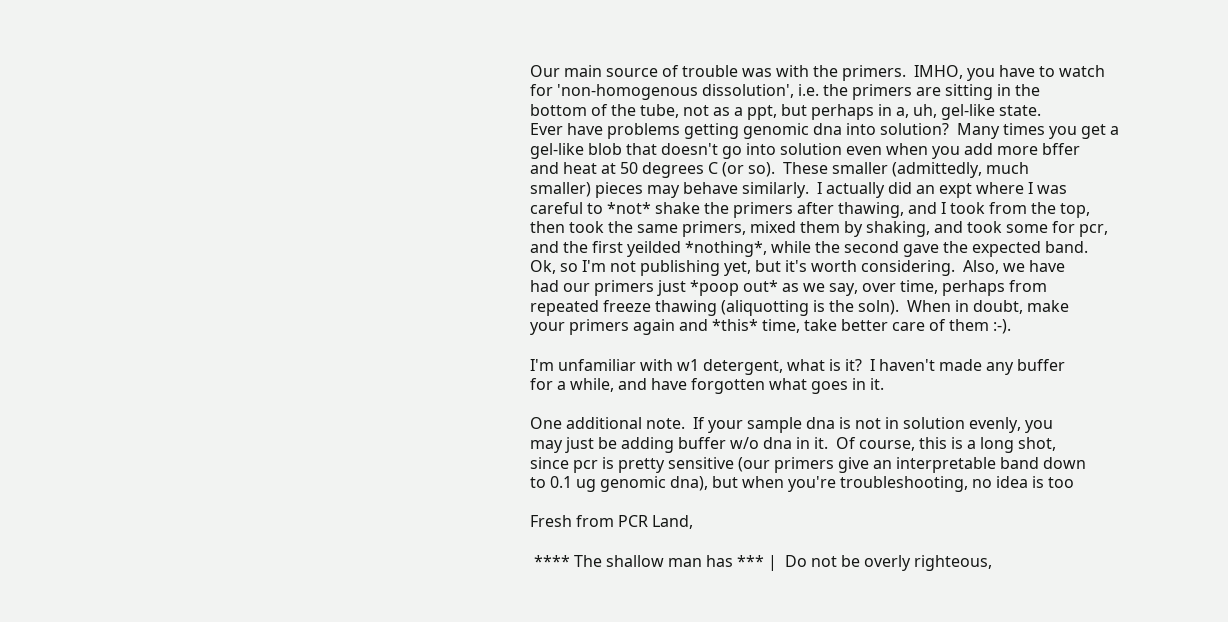Our main source of trouble was with the primers.  IMHO, you have to watch
for 'non-homogenous dissolution', i.e. the primers are sitting in the
bottom of the tube, not as a ppt, but perhaps in a, uh, gel-like state.
Ever have problems getting genomic dna into solution?  Many times you get a
gel-like blob that doesn't go into solution even when you add more bffer
and heat at 50 degrees C (or so).  These smaller (admittedly, much
smaller) pieces may behave similarly.  I actually did an expt where I was
careful to *not* shake the primers after thawing, and I took from the top,
then took the same primers, mixed them by shaking, and took some for pcr,
and the first yeilded *nothing*, while the second gave the expected band.
Ok, so I'm not publishing yet, but it's worth considering.  Also, we have
had our primers just *poop out* as we say, over time, perhaps from
repeated freeze thawing (aliquotting is the soln).  When in doubt, make
your primers again and *this* time, take better care of them :-).

I'm unfamiliar with w1 detergent, what is it?  I haven't made any buffer
for a while, and have forgotten what goes in it.

One additional note.  If your sample dna is not in solution evenly, you
may just be adding buffer w/o dna in it.  Of course, this is a long shot,
since pcr is pretty sensitive (our primers give an interpretable band down
to 0.1 ug genomic dna), but when you're troubleshooting, no idea is too

Fresh from PCR Land,

 **** The shallow man has *** |  Do not be overly righteous,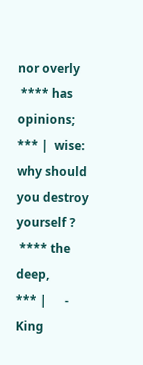nor overly
 **** has opinions;       *** |  wise: why should you destroy yourself ?
 **** the deep,           *** |      - King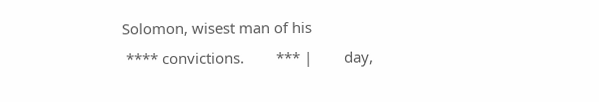Solomon, wisest man of his
 **** convictions.        *** |        day,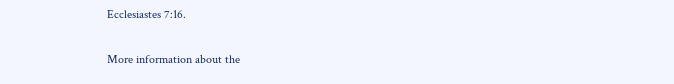Ecclesiastes 7:16.

More information about the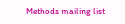Methods mailing list